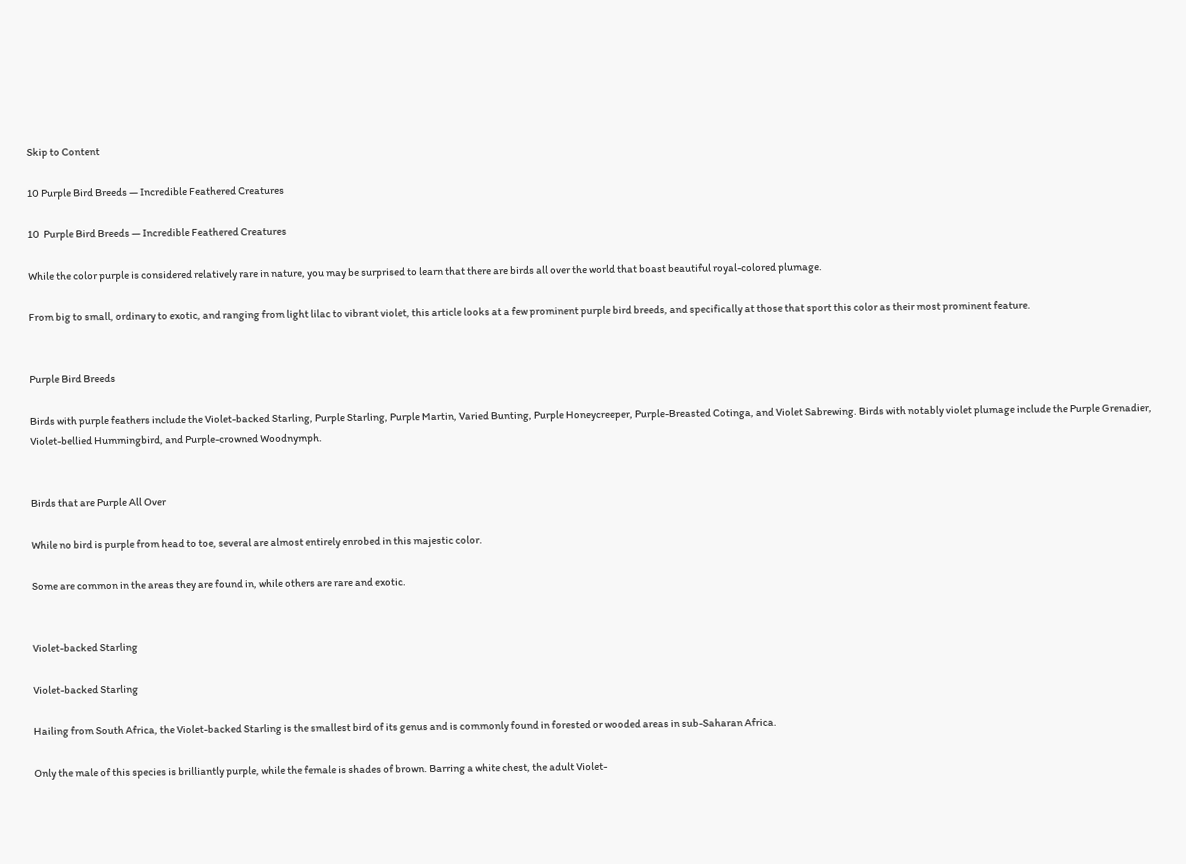Skip to Content

10 Purple Bird Breeds — Incredible Feathered Creatures

10  Purple Bird Breeds — Incredible Feathered Creatures

While the color purple is considered relatively rare in nature, you may be surprised to learn that there are birds all over the world that boast beautiful royal-colored plumage.

From big to small, ordinary to exotic, and ranging from light lilac to vibrant violet, this article looks at a few prominent purple bird breeds, and specifically at those that sport this color as their most prominent feature.


Purple Bird Breeds

Birds with purple feathers include the Violet-backed Starling, Purple Starling, Purple Martin, Varied Bunting, Purple Honeycreeper, Purple-Breasted Cotinga, and Violet Sabrewing. Birds with notably violet plumage include the Purple Grenadier, Violet-bellied Hummingbird, and Purple-crowned Woodnymph.


Birds that are Purple All Over

While no bird is purple from head to toe, several are almost entirely enrobed in this majestic color.

Some are common in the areas they are found in, while others are rare and exotic.


Violet-backed Starling

Violet-backed Starling

Hailing from South Africa, the Violet-backed Starling is the smallest bird of its genus and is commonly found in forested or wooded areas in sub-Saharan Africa.

Only the male of this species is brilliantly purple, while the female is shades of brown. Barring a white chest, the adult Violet-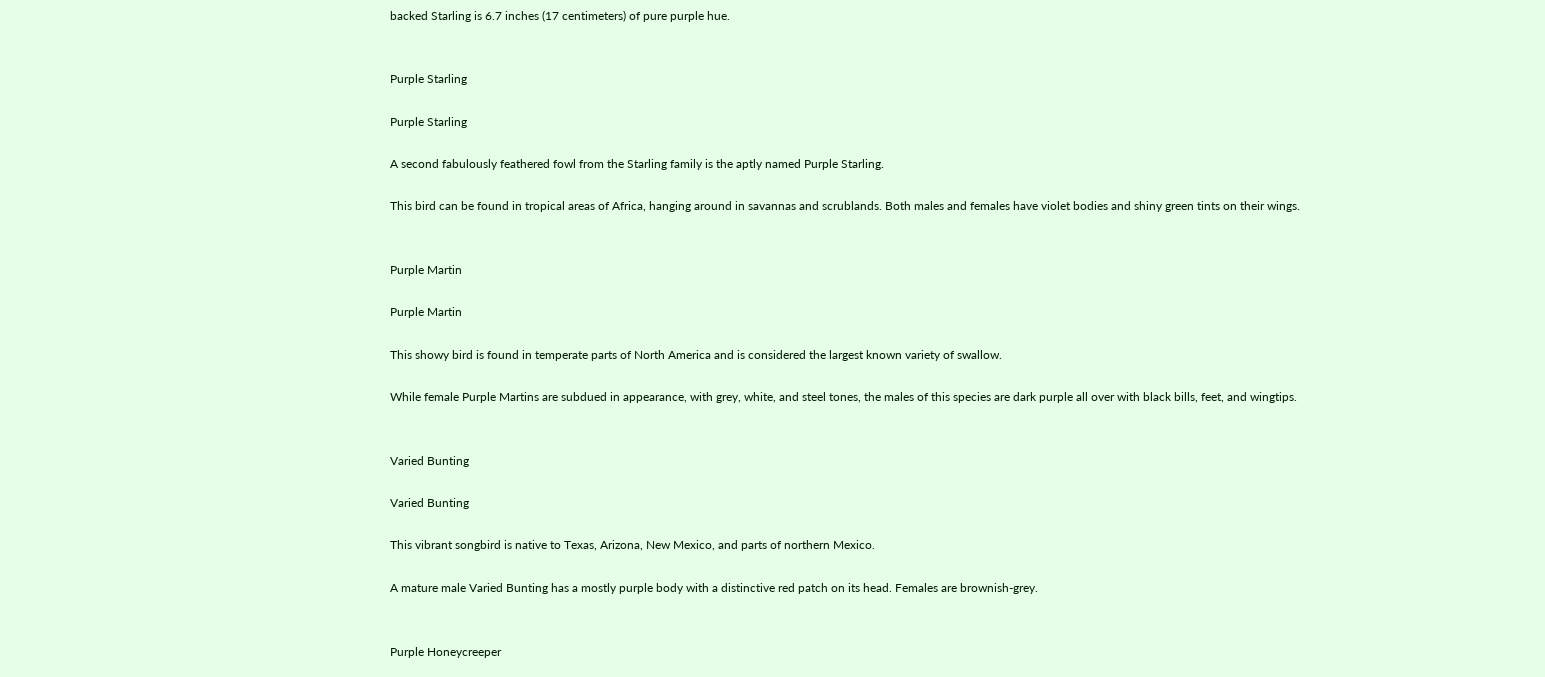backed Starling is 6.7 inches (17 centimeters) of pure purple hue.


Purple Starling

Purple Starling

A second fabulously feathered fowl from the Starling family is the aptly named Purple Starling.

This bird can be found in tropical areas of Africa, hanging around in savannas and scrublands. Both males and females have violet bodies and shiny green tints on their wings.


Purple Martin

Purple Martin

This showy bird is found in temperate parts of North America and is considered the largest known variety of swallow.

While female Purple Martins are subdued in appearance, with grey, white, and steel tones, the males of this species are dark purple all over with black bills, feet, and wingtips.


Varied Bunting

Varied Bunting

This vibrant songbird is native to Texas, Arizona, New Mexico, and parts of northern Mexico.

A mature male Varied Bunting has a mostly purple body with a distinctive red patch on its head. Females are brownish-grey.


Purple Honeycreeper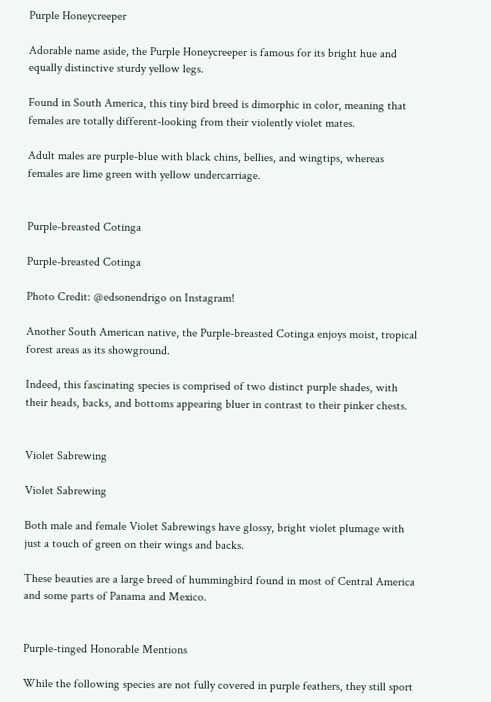Purple Honeycreeper

Adorable name aside, the Purple Honeycreeper is famous for its bright hue and equally distinctive sturdy yellow legs.

Found in South America, this tiny bird breed is dimorphic in color, meaning that females are totally different-looking from their violently violet mates.

Adult males are purple-blue with black chins, bellies, and wingtips, whereas females are lime green with yellow undercarriage.


Purple-breasted Cotinga

Purple-breasted Cotinga

Photo Credit: @edsonendrigo on Instagram!

Another South American native, the Purple-breasted Cotinga enjoys moist, tropical forest areas as its showground.

Indeed, this fascinating species is comprised of two distinct purple shades, with their heads, backs, and bottoms appearing bluer in contrast to their pinker chests.


Violet Sabrewing

Violet Sabrewing

Both male and female Violet Sabrewings have glossy, bright violet plumage with just a touch of green on their wings and backs.

These beauties are a large breed of hummingbird found in most of Central America and some parts of Panama and Mexico.


Purple-tinged Honorable Mentions

While the following species are not fully covered in purple feathers, they still sport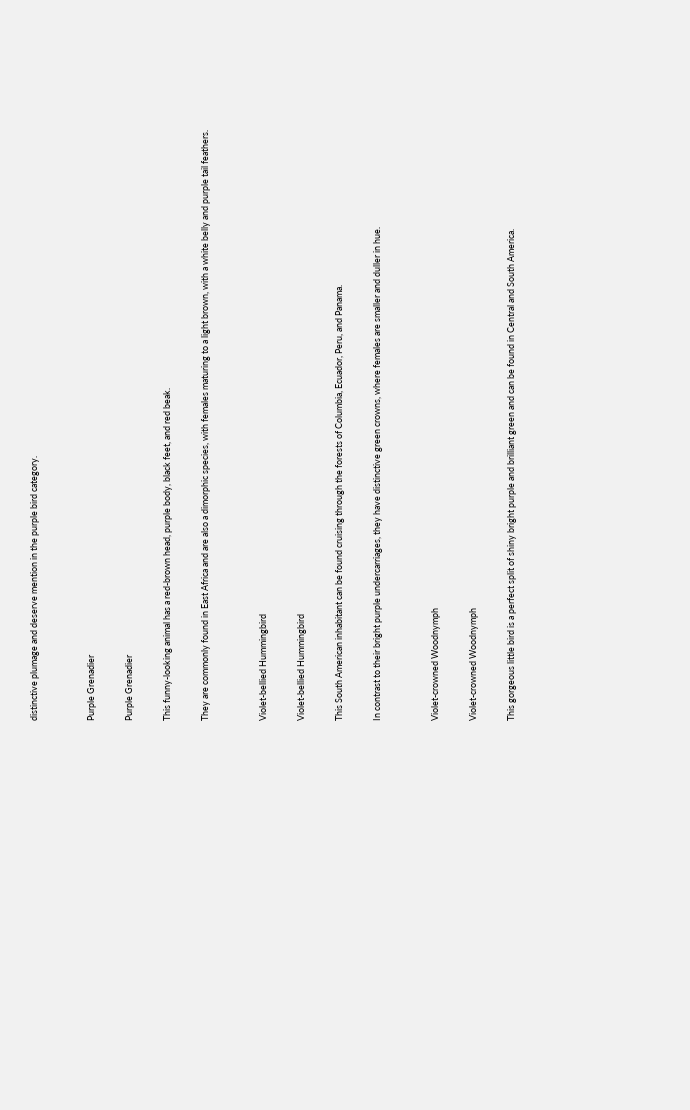distinctive plumage and deserve mention in the purple bird category.


Purple Grenadier

Purple Grenadier

This funny-looking animal has a red-brown head, purple body, black feet, and red beak.

They are commonly found in East Africa and are also a dimorphic species, with females maturing to a light brown, with a white belly and purple tail feathers.


Violet-bellied Hummingbird

Violet-bellied Hummingbird

This South American inhabitant can be found cruising through the forests of Columbia, Ecuador, Peru, and Panama.

In contrast to their bright purple undercarriages, they have distinctive green crowns, where females are smaller and duller in hue.


Violet-crowned Woodnymph

Violet-crowned Woodnymph

This gorgeous little bird is a perfect split of shiny bright purple and brilliant green and can be found in Central and South America.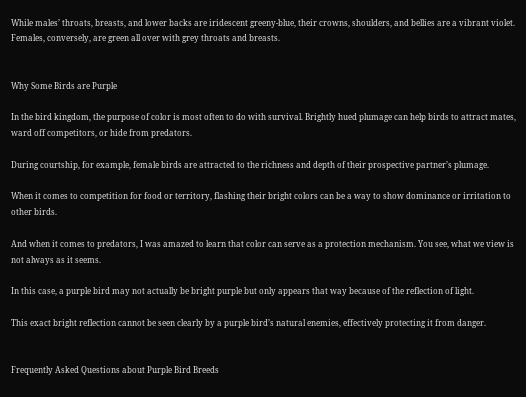While males’ throats, breasts, and lower backs are iridescent greeny-blue, their crowns, shoulders, and bellies are a vibrant violet. Females, conversely, are green all over with grey throats and breasts.


Why Some Birds are Purple

In the bird kingdom, the purpose of color is most often to do with survival. Brightly hued plumage can help birds to attract mates, ward off competitors, or hide from predators.

During courtship, for example, female birds are attracted to the richness and depth of their prospective partner’s plumage.

When it comes to competition for food or territory, flashing their bright colors can be a way to show dominance or irritation to other birds.

And when it comes to predators, I was amazed to learn that color can serve as a protection mechanism. You see, what we view is not always as it seems.

In this case, a purple bird may not actually be bright purple but only appears that way because of the reflection of light.

This exact bright reflection cannot be seen clearly by a purple bird’s natural enemies, effectively protecting it from danger.


Frequently Asked Questions about Purple Bird Breeds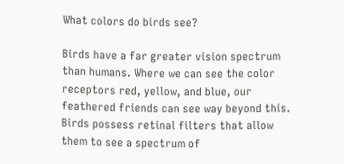What colors do birds see?

Birds have a far greater vision spectrum than humans. Where we can see the color receptors red, yellow, and blue, our feathered friends can see way beyond this. Birds possess retinal filters that allow them to see a spectrum of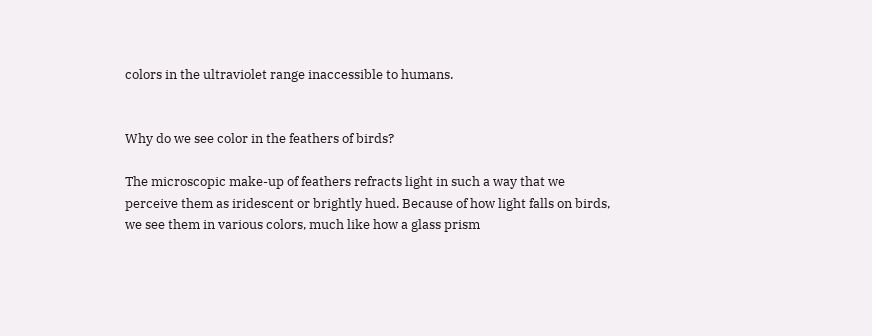colors in the ultraviolet range inaccessible to humans.


Why do we see color in the feathers of birds?

The microscopic make-up of feathers refracts light in such a way that we perceive them as iridescent or brightly hued. Because of how light falls on birds, we see them in various colors, much like how a glass prism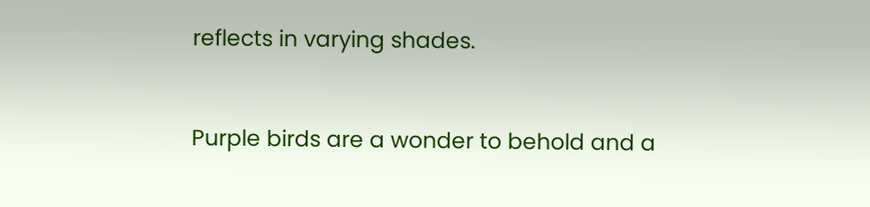reflects in varying shades.



Purple birds are a wonder to behold and a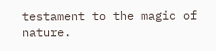testament to the magic of nature.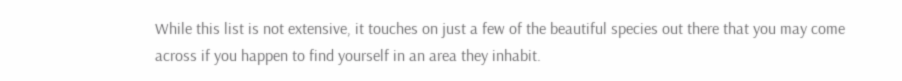While this list is not extensive, it touches on just a few of the beautiful species out there that you may come across if you happen to find yourself in an area they inhabit.